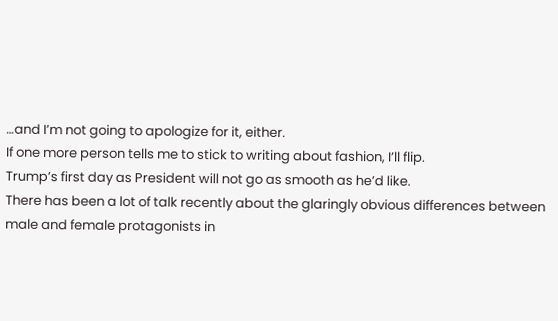…and I’m not going to apologize for it, either.
If one more person tells me to stick to writing about fashion, I’ll flip.
Trump’s first day as President will not go as smooth as he’d like.
There has been a lot of talk recently about the glaringly obvious differences between male and female protagonists in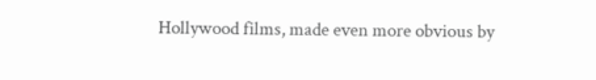Hollywood films, made even more obvious by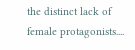the distinct lack of female protagonists....